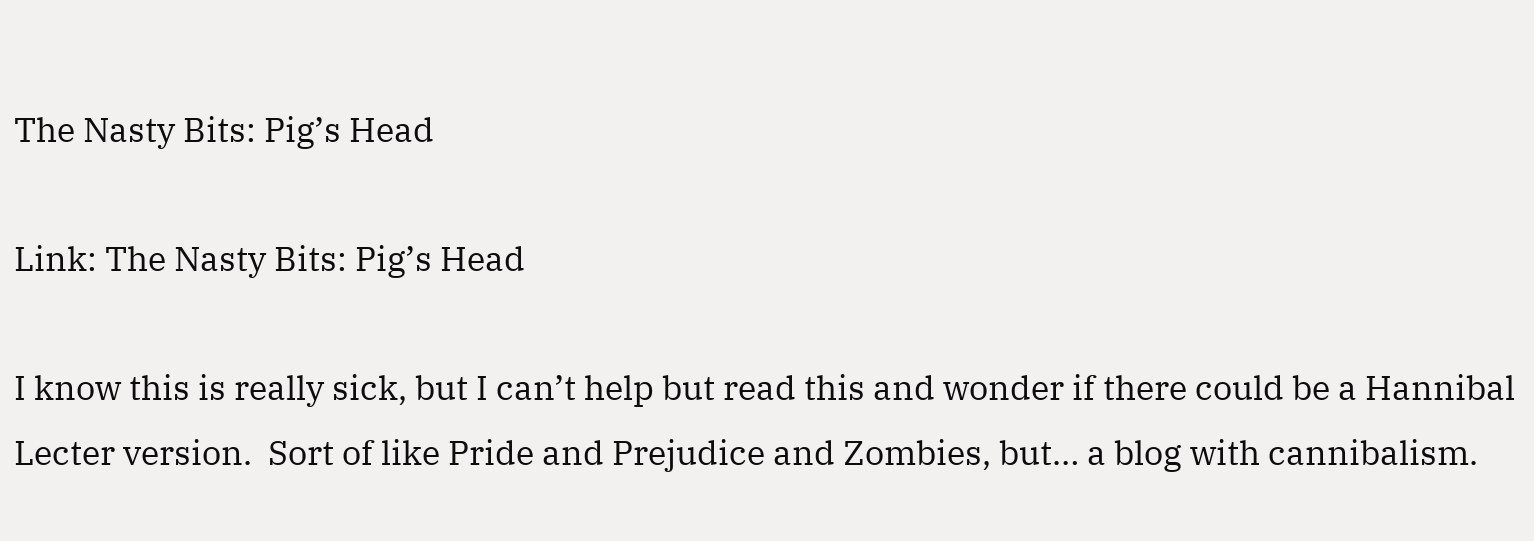The Nasty Bits: Pig’s Head

Link: The Nasty Bits: Pig’s Head

I know this is really sick, but I can’t help but read this and wonder if there could be a Hannibal Lecter version.  Sort of like Pride and Prejudice and Zombies, but… a blog with cannibalism.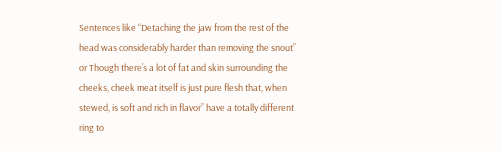Sentences like “Detaching the jaw from the rest of the head was considerably harder than removing the snout” or Though there’s a lot of fat and skin surrounding the cheeks, cheek meat itself is just pure flesh that, when stewed, is soft and rich in flavor” have a totally different ring to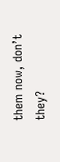them now, don’t they?